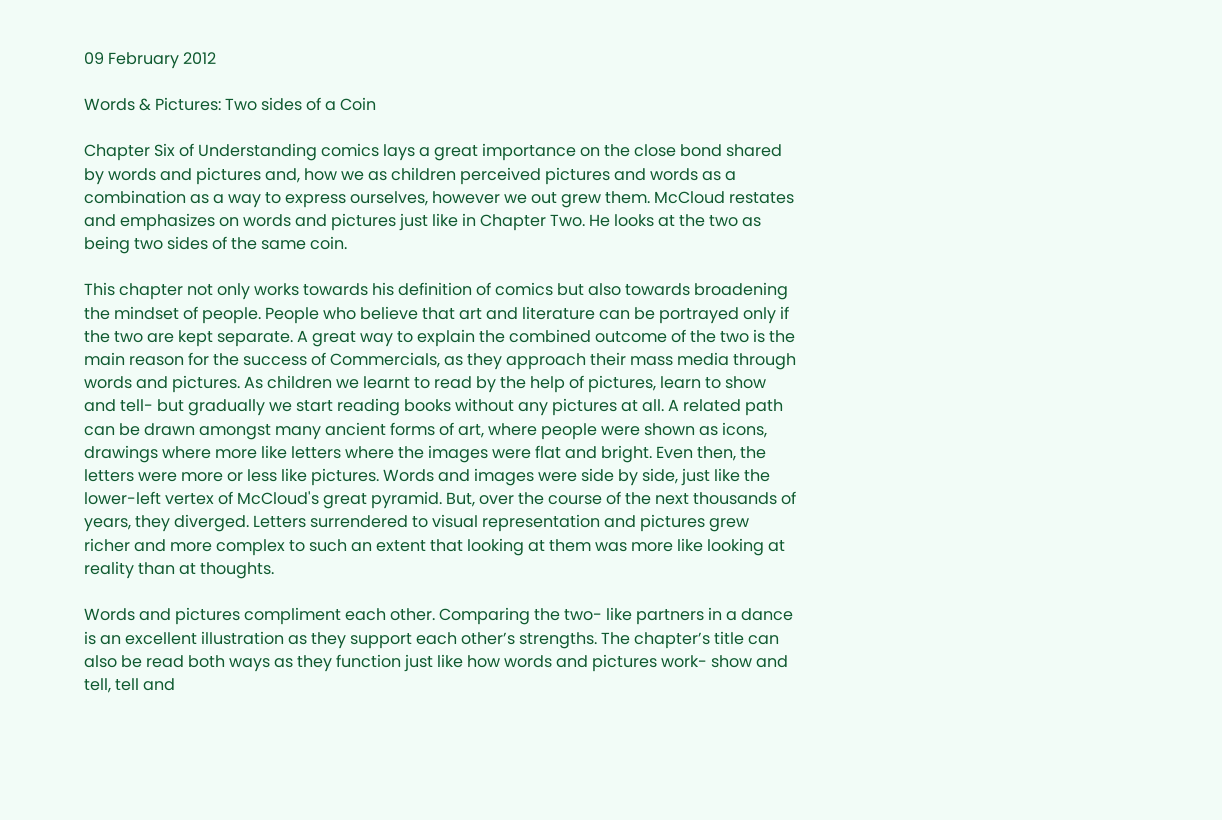09 February 2012

Words & Pictures: Two sides of a Coin

Chapter Six of Understanding comics lays a great importance on the close bond shared by words and pictures and, how we as children perceived pictures and words as a combination as a way to express ourselves, however we out grew them. McCloud restates and emphasizes on words and pictures just like in Chapter Two. He looks at the two as being two sides of the same coin.

This chapter not only works towards his definition of comics but also towards broadening the mindset of people. People who believe that art and literature can be portrayed only if the two are kept separate. A great way to explain the combined outcome of the two is the main reason for the success of Commercials, as they approach their mass media through words and pictures. As children we learnt to read by the help of pictures, learn to show and tell- but gradually we start reading books without any pictures at all. A related path can be drawn amongst many ancient forms of art, where people were shown as icons, drawings where more like letters where the images were flat and bright. Even then, the letters were more or less like pictures. Words and images were side by side, just like the lower-left vertex of McCloud's great pyramid. But, over the course of the next thousands of years, they diverged. Letters surrendered to visual representation and pictures grew richer and more complex to such an extent that looking at them was more like looking at reality than at thoughts.

Words and pictures compliment each other. Comparing the two- like partners in a dance is an excellent illustration as they support each other’s strengths. The chapter’s title can also be read both ways as they function just like how words and pictures work- show and tell, tell and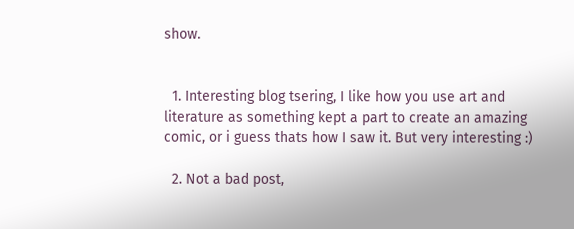show.


  1. Interesting blog tsering, I like how you use art and literature as something kept a part to create an amazing comic, or i guess thats how I saw it. But very interesting :)

  2. Not a bad post,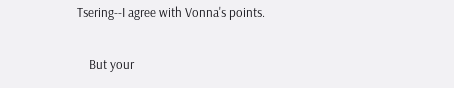Tsering--I agree with Vonna's points.

    But your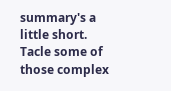summary's a little short. Tacle some of those complex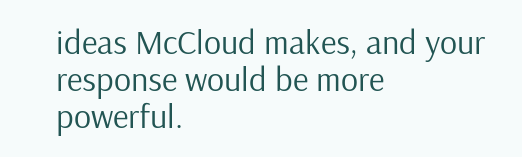ideas McCloud makes, and your response would be more powerful.